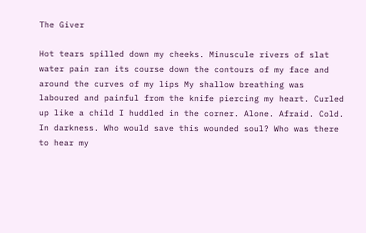The Giver

Hot tears spilled down my cheeks. Minuscule rivers of slat water pain ran its course down the contours of my face and around the curves of my lips My shallow breathing was laboured and painful from the knife piercing my heart. Curled up like a child I huddled in the corner. Alone. Afraid. Cold. In darkness. Who would save this wounded soul? Who was there to hear my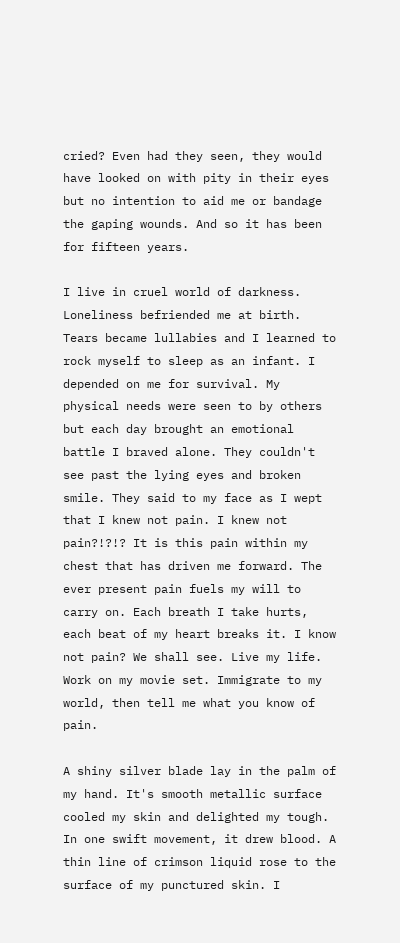cried? Even had they seen, they would have looked on with pity in their eyes but no intention to aid me or bandage the gaping wounds. And so it has been for fifteen years.

I live in cruel world of darkness. Loneliness befriended me at birth. Tears became lullabies and I learned to rock myself to sleep as an infant. I depended on me for survival. My physical needs were seen to by others but each day brought an emotional battle I braved alone. They couldn't see past the lying eyes and broken smile. They said to my face as I wept that I knew not pain. I knew not pain?!?!? It is this pain within my chest that has driven me forward. The ever present pain fuels my will to carry on. Each breath I take hurts, each beat of my heart breaks it. I know not pain? We shall see. Live my life. Work on my movie set. Immigrate to my world, then tell me what you know of pain.

A shiny silver blade lay in the palm of my hand. It's smooth metallic surface cooled my skin and delighted my tough. In one swift movement, it drew blood. A thin line of crimson liquid rose to the surface of my punctured skin. I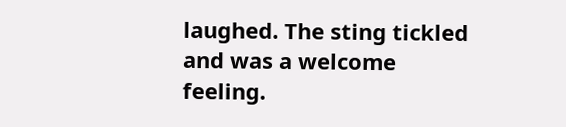laughed. The sting tickled and was a welcome feeling.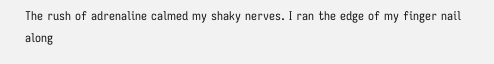The rush of adrenaline calmed my shaky nerves. I ran the edge of my finger nail along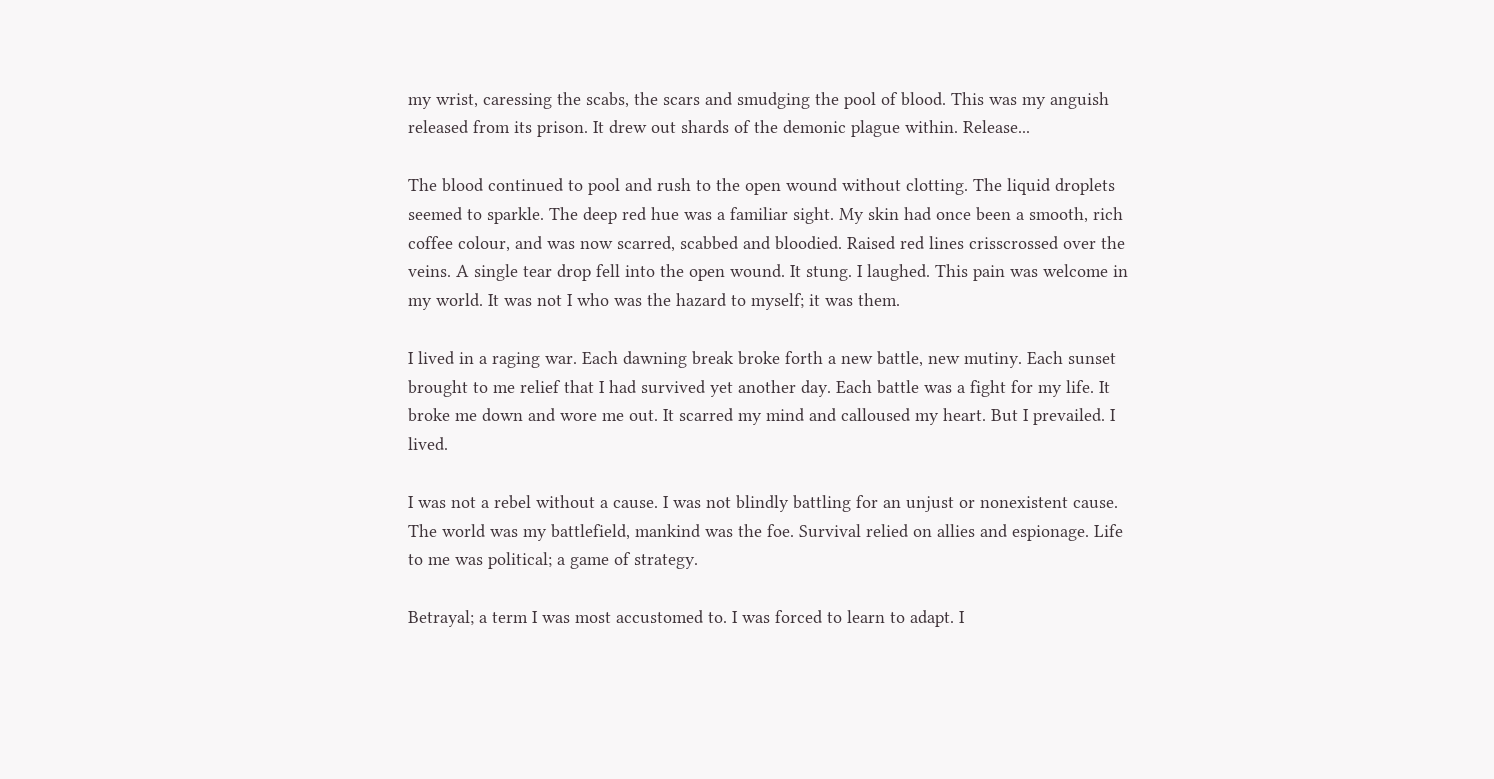my wrist, caressing the scabs, the scars and smudging the pool of blood. This was my anguish released from its prison. It drew out shards of the demonic plague within. Release...

The blood continued to pool and rush to the open wound without clotting. The liquid droplets seemed to sparkle. The deep red hue was a familiar sight. My skin had once been a smooth, rich coffee colour, and was now scarred, scabbed and bloodied. Raised red lines crisscrossed over the veins. A single tear drop fell into the open wound. It stung. I laughed. This pain was welcome in my world. It was not I who was the hazard to myself; it was them.

I lived in a raging war. Each dawning break broke forth a new battle, new mutiny. Each sunset brought to me relief that I had survived yet another day. Each battle was a fight for my life. It broke me down and wore me out. It scarred my mind and calloused my heart. But I prevailed. I lived.

I was not a rebel without a cause. I was not blindly battling for an unjust or nonexistent cause. The world was my battlefield, mankind was the foe. Survival relied on allies and espionage. Life to me was political; a game of strategy.

Betrayal; a term I was most accustomed to. I was forced to learn to adapt. I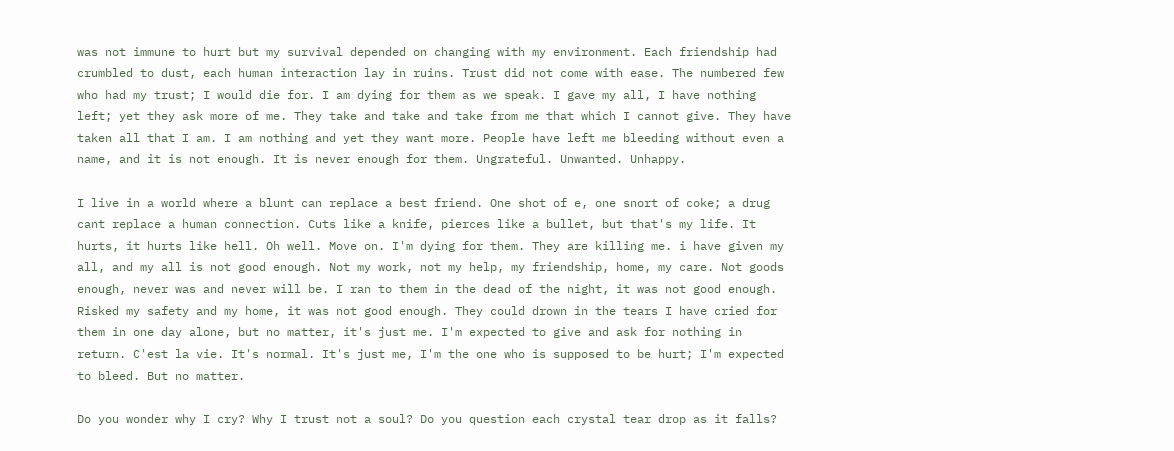was not immune to hurt but my survival depended on changing with my environment. Each friendship had crumbled to dust, each human interaction lay in ruins. Trust did not come with ease. The numbered few who had my trust; I would die for. I am dying for them as we speak. I gave my all, I have nothing left; yet they ask more of me. They take and take and take from me that which I cannot give. They have taken all that I am. I am nothing and yet they want more. People have left me bleeding without even a name, and it is not enough. It is never enough for them. Ungrateful. Unwanted. Unhappy.

I live in a world where a blunt can replace a best friend. One shot of e, one snort of coke; a drug cant replace a human connection. Cuts like a knife, pierces like a bullet, but that's my life. It hurts, it hurts like hell. Oh well. Move on. I'm dying for them. They are killing me. i have given my all, and my all is not good enough. Not my work, not my help, my friendship, home, my care. Not goods enough, never was and never will be. I ran to them in the dead of the night, it was not good enough. Risked my safety and my home, it was not good enough. They could drown in the tears I have cried for them in one day alone, but no matter, it's just me. I'm expected to give and ask for nothing in return. C'est la vie. It's normal. It's just me, I'm the one who is supposed to be hurt; I'm expected to bleed. But no matter.

Do you wonder why I cry? Why I trust not a soul? Do you question each crystal tear drop as it falls?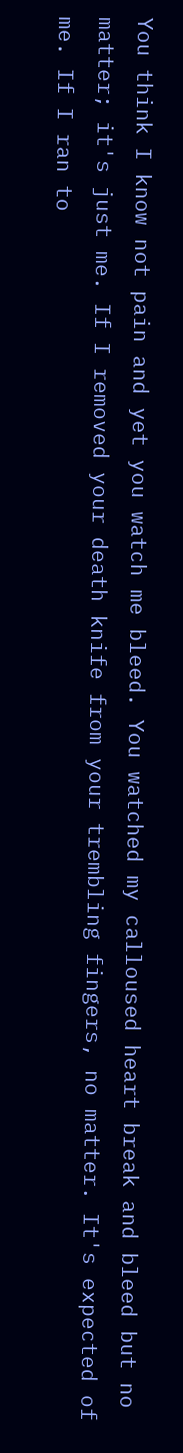You think I know not pain and yet you watch me bleed. You watched my calloused heart break and bleed but no matter; it's just me. If I removed your death knife from your trembling fingers, no matter. It's expected of me. If I ran to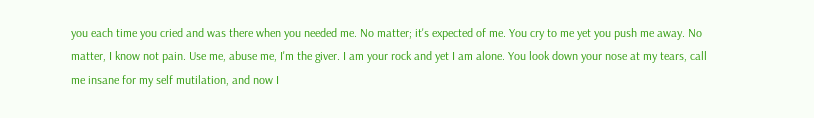you each time you cried and was there when you needed me. No matter; it's expected of me. You cry to me yet you push me away. No matter, I know not pain. Use me, abuse me, I'm the giver. I am your rock and yet I am alone. You look down your nose at my tears, call me insane for my self mutilation, and now I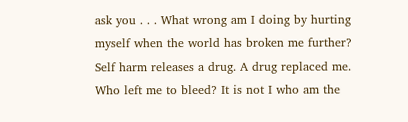ask you . . . What wrong am I doing by hurting myself when the world has broken me further? Self harm releases a drug. A drug replaced me. Who left me to bleed? It is not I who am the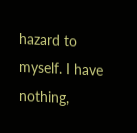hazard to myself. I have nothing,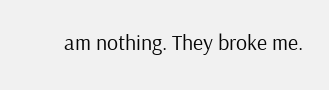am nothing. They broke me.